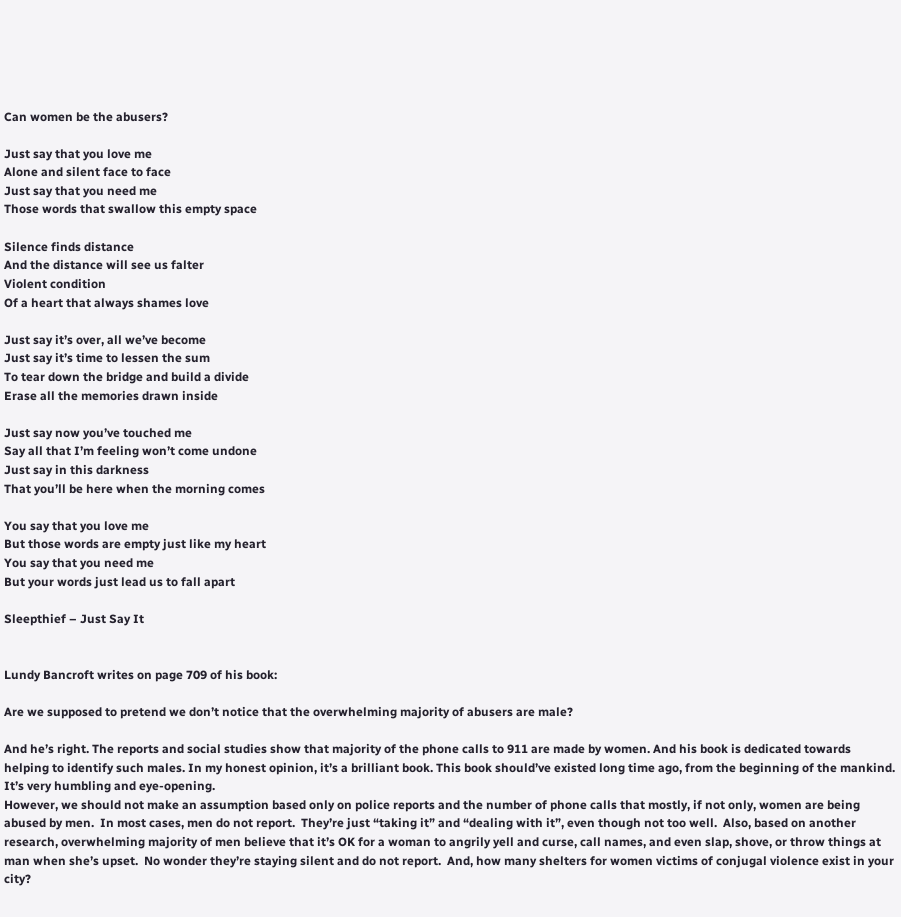Can women be the abusers?

Just say that you love me
Alone and silent face to face
Just say that you need me
Those words that swallow this empty space

Silence finds distance
And the distance will see us falter
Violent condition
Of a heart that always shames love

Just say it’s over, all we’ve become
Just say it’s time to lessen the sum
To tear down the bridge and build a divide
Erase all the memories drawn inside

Just say now you’ve touched me
Say all that I’m feeling won’t come undone
Just say in this darkness
That you’ll be here when the morning comes

You say that you love me
But those words are empty just like my heart
You say that you need me
But your words just lead us to fall apart

Sleepthief – Just Say It


Lundy Bancroft writes on page 709 of his book:

Are we supposed to pretend we don’t notice that the overwhelming majority of abusers are male?

And he’s right. The reports and social studies show that majority of the phone calls to 911 are made by women. And his book is dedicated towards helping to identify such males. In my honest opinion, it’s a brilliant book. This book should’ve existed long time ago, from the beginning of the mankind. It’s very humbling and eye-opening.
However, we should not make an assumption based only on police reports and the number of phone calls that mostly, if not only, women are being abused by men.  In most cases, men do not report.  They’re just “taking it” and “dealing with it”, even though not too well.  Also, based on another research, overwhelming majority of men believe that it’s OK for a woman to angrily yell and curse, call names, and even slap, shove, or throw things at man when she’s upset.  No wonder they’re staying silent and do not report.  And, how many shelters for women victims of conjugal violence exist in your city?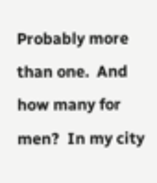Probably more than one.  And how many for men?  In my city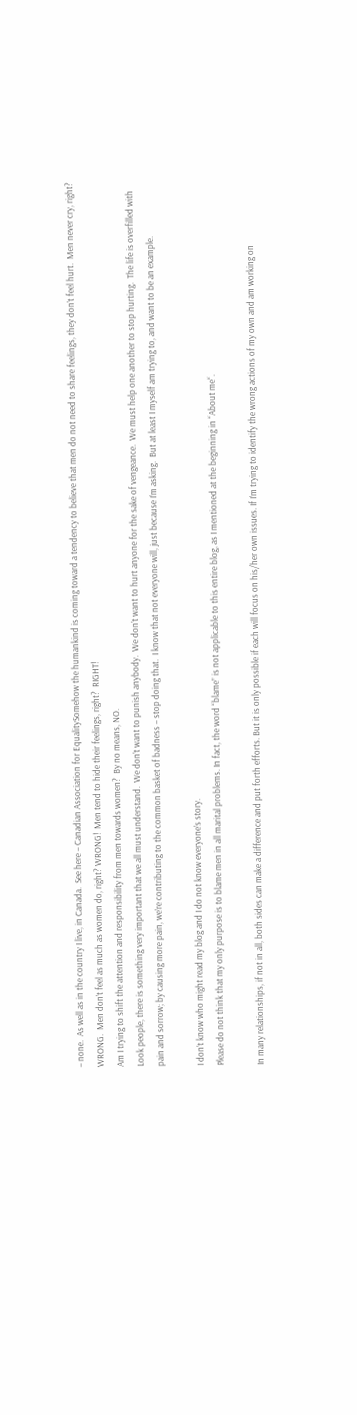– none.  As well as in the country I live, in Canada.  See here – Canadian Association for EqualitySomehow the humankind is coming toward a tendency to believe that men do not need to share feelings, they don’t feel hurt.  Men never cry, right? WRONG.  Men don’t feel as much as women do, right? WRONG!  Men tend to hide their feelings, right?  RIGHT!
Am I trying to shift the attention and responsibility from men towards women?  By no means, NO.
Look people, there is something very important that we all must understand.  We don’t want to punish anybody.  We don’t want to hurt anyone for the sake of vengeance.  We must help one another to stop hurting.  The life is overfilled with pain and sorrow; by causing more pain, we’re contributing to the common basket of badness – stop doing that.  I know that not everyone will, just because I’m asking.  But at least I myself am trying to, and want to be an example.

I don’t know who might read my blog and I do not know everyone’s story.
Please do not think that my only purpose is to blame men in all marital problems. In fact, the word “blame” is not applicable to this entire blog, as I mentioned at the beginning in “About me“.

In many relationships, if not in all, both sides can make a difference and put forth efforts. But it is only possible if each will focus on his/her own issues. If I’m trying to identify the wrong actions of my own and am working on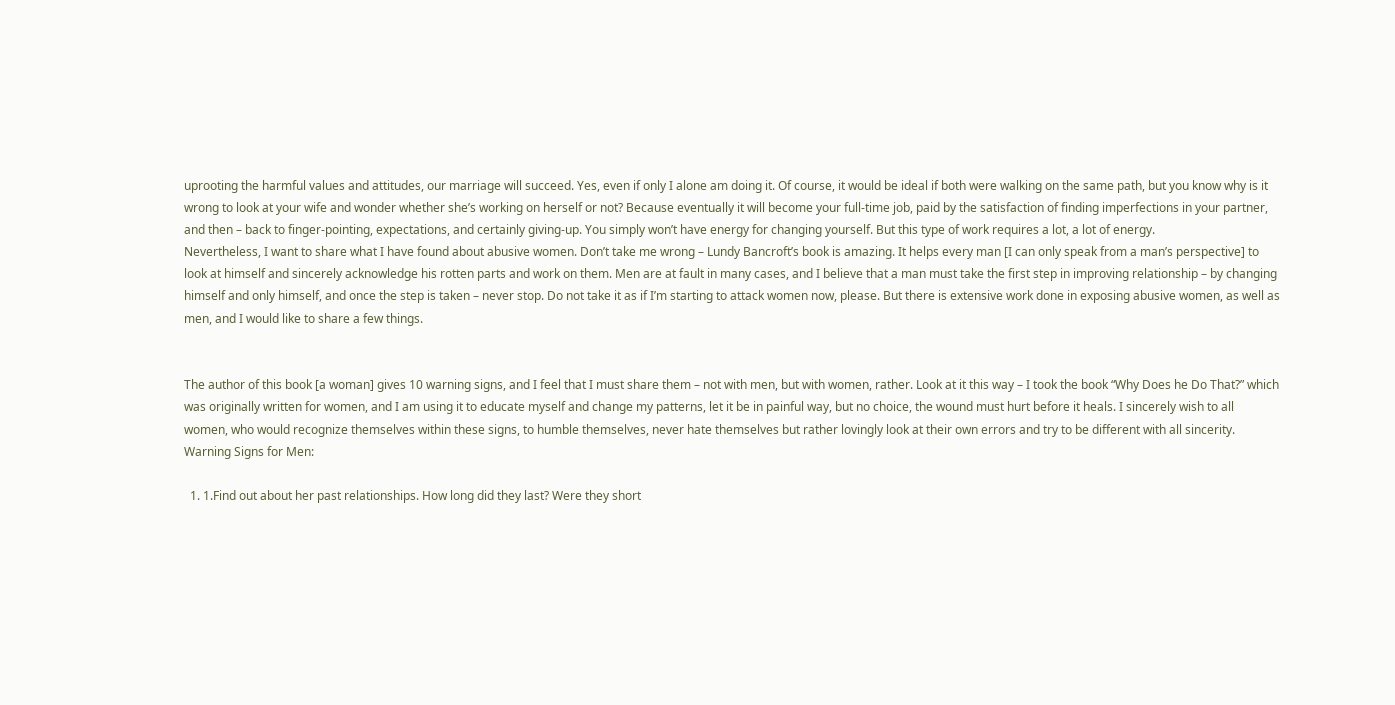uprooting the harmful values and attitudes, our marriage will succeed. Yes, even if only I alone am doing it. Of course, it would be ideal if both were walking on the same path, but you know why is it wrong to look at your wife and wonder whether she’s working on herself or not? Because eventually it will become your full-time job, paid by the satisfaction of finding imperfections in your partner, and then – back to finger-pointing, expectations, and certainly giving-up. You simply won’t have energy for changing yourself. But this type of work requires a lot, a lot of energy.
Nevertheless, I want to share what I have found about abusive women. Don’t take me wrong – Lundy Bancroft’s book is amazing. It helps every man [I can only speak from a man’s perspective] to look at himself and sincerely acknowledge his rotten parts and work on them. Men are at fault in many cases, and I believe that a man must take the first step in improving relationship – by changing himself and only himself, and once the step is taken – never stop. Do not take it as if I’m starting to attack women now, please. But there is extensive work done in exposing abusive women, as well as men, and I would like to share a few things.


The author of this book [a woman] gives 10 warning signs, and I feel that I must share them – not with men, but with women, rather. Look at it this way – I took the book “Why Does he Do That?” which was originally written for women, and I am using it to educate myself and change my patterns, let it be in painful way, but no choice, the wound must hurt before it heals. I sincerely wish to all women, who would recognize themselves within these signs, to humble themselves, never hate themselves but rather lovingly look at their own errors and try to be different with all sincerity.
Warning Signs for Men:

  1. 1.Find out about her past relationships. How long did they last? Were they short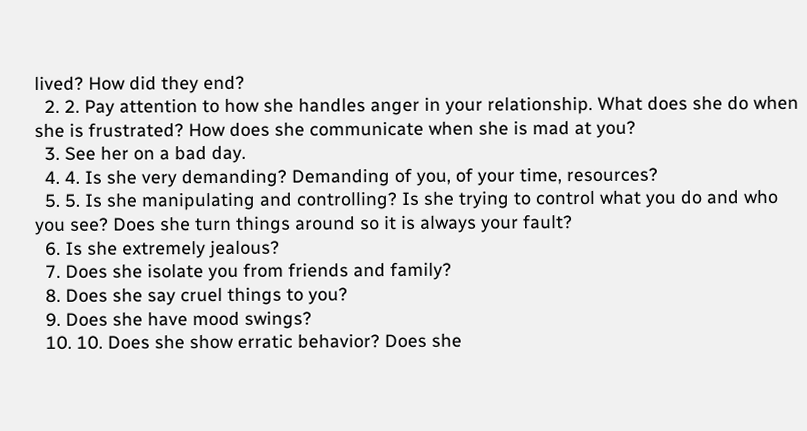lived? How did they end?
  2. 2. Pay attention to how she handles anger in your relationship. What does she do when she is frustrated? How does she communicate when she is mad at you?
  3. See her on a bad day.
  4. 4. Is she very demanding? Demanding of you, of your time, resources?
  5. 5. Is she manipulating and controlling? Is she trying to control what you do and who you see? Does she turn things around so it is always your fault?
  6. Is she extremely jealous?
  7. Does she isolate you from friends and family?
  8. Does she say cruel things to you?
  9. Does she have mood swings?
  10. 10. Does she show erratic behavior? Does she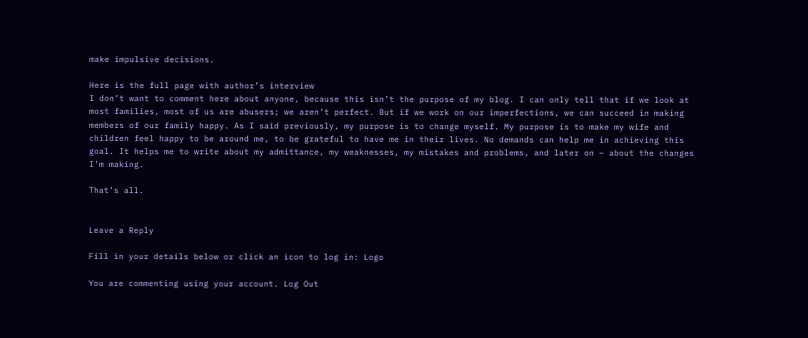make impulsive decisions.

Here is the full page with author’s interview
I don’t want to comment here about anyone, because this isn’t the purpose of my blog. I can only tell that if we look at most families, most of us are abusers; we aren’t perfect. But if we work on our imperfections, we can succeed in making members of our family happy. As I said previously, my purpose is to change myself. My purpose is to make my wife and children feel happy to be around me, to be grateful to have me in their lives. No demands can help me in achieving this goal. It helps me to write about my admittance, my weaknesses, my mistakes and problems, and later on – about the changes I’m making.

That’s all.


Leave a Reply

Fill in your details below or click an icon to log in: Logo

You are commenting using your account. Log Out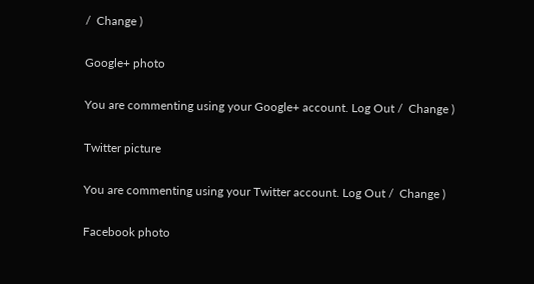/  Change )

Google+ photo

You are commenting using your Google+ account. Log Out /  Change )

Twitter picture

You are commenting using your Twitter account. Log Out /  Change )

Facebook photo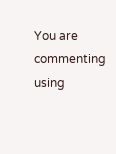You are commenting using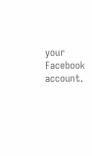your Facebook account.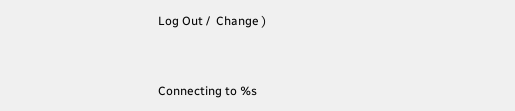Log Out /  Change )


Connecting to %s